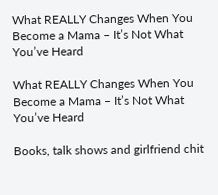What REALLY Changes When You Become a Mama – It’s Not What You’ve Heard

What REALLY Changes When You Become a Mama – It’s Not What You’ve Heard

Books, talk shows and girlfriend chit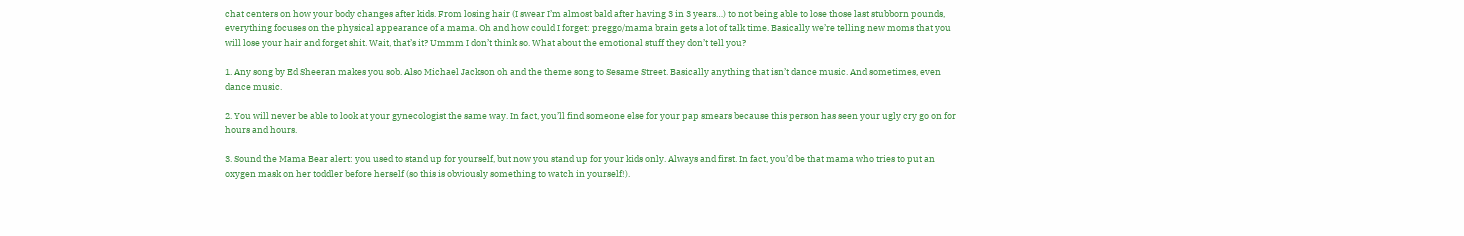chat centers on how your body changes after kids. From losing hair (I swear I’m almost bald after having 3 in 3 years…) to not being able to lose those last stubborn pounds, everything focuses on the physical appearance of a mama. Oh and how could I forget: preggo/mama brain gets a lot of talk time. Basically we’re telling new moms that you will lose your hair and forget shit. Wait, that’s it? Ummm I don’t think so. What about the emotional stuff they don’t tell you?

1. Any song by Ed Sheeran makes you sob. Also Michael Jackson oh and the theme song to Sesame Street. Basically anything that isn’t dance music. And sometimes, even dance music.

2. You will never be able to look at your gynecologist the same way. In fact, you’ll find someone else for your pap smears because this person has seen your ugly cry go on for hours and hours.

3. Sound the Mama Bear alert: you used to stand up for yourself, but now you stand up for your kids only. Always and first. In fact, you’d be that mama who tries to put an oxygen mask on her toddler before herself (so this is obviously something to watch in yourself!).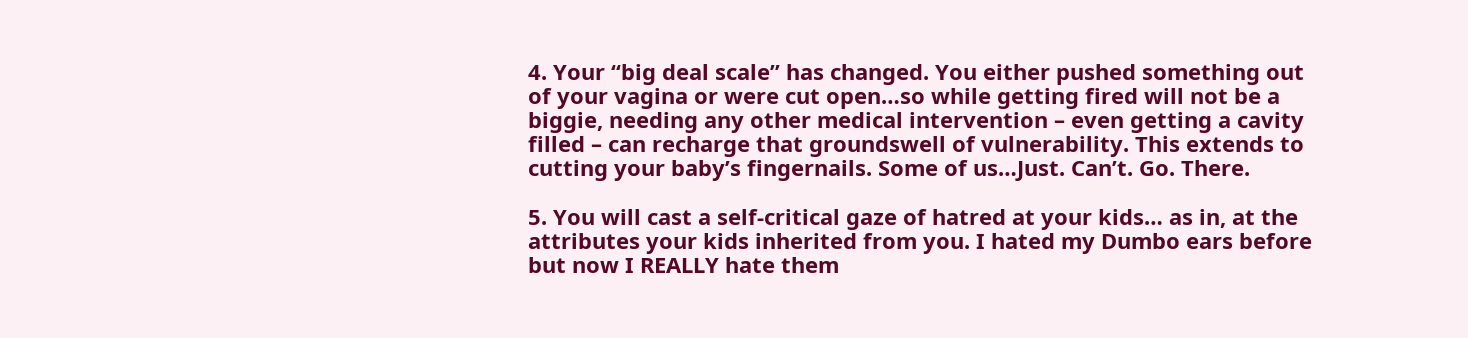4. Your “big deal scale” has changed. You either pushed something out of your vagina or were cut open…so while getting fired will not be a biggie, needing any other medical intervention – even getting a cavity filled – can recharge that groundswell of vulnerability. This extends to cutting your baby’s fingernails. Some of us…Just. Can’t. Go. There.

5. You will cast a self-critical gaze of hatred at your kids… as in, at the attributes your kids inherited from you. I hated my Dumbo ears before but now I REALLY hate them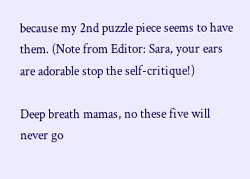because my 2nd puzzle piece seems to have them. (Note from Editor: Sara, your ears are adorable stop the self-critique!)

Deep breath mamas, no these five will never go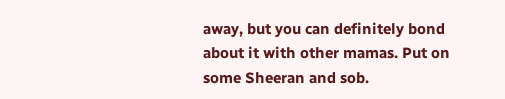away, but you can definitely bond about it with other mamas. Put on some Sheeran and sob.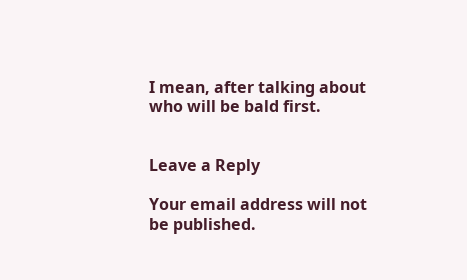I mean, after talking about who will be bald first.


Leave a Reply

Your email address will not be published.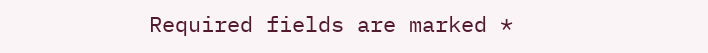Required fields are marked *